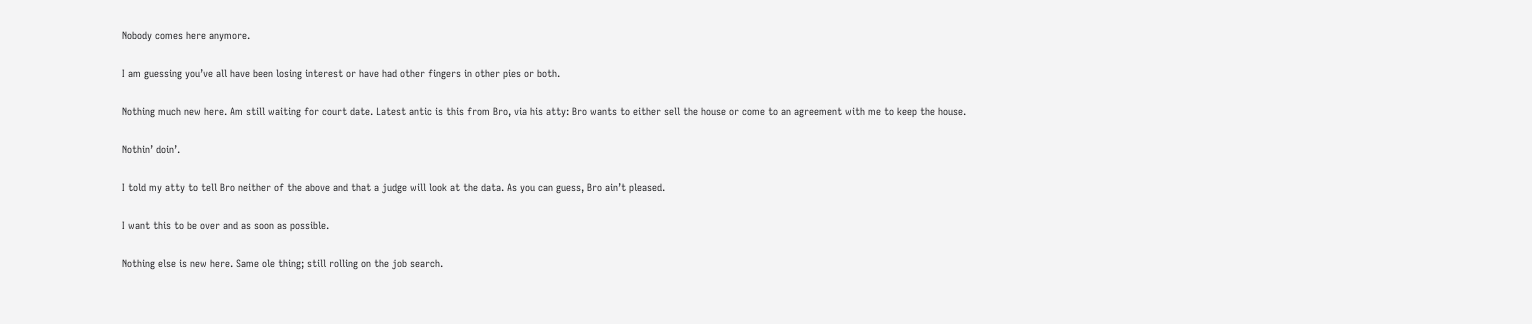Nobody comes here anymore.

I am guessing you’ve all have been losing interest or have had other fingers in other pies or both.

Nothing much new here. Am still waiting for court date. Latest antic is this from Bro, via his atty: Bro wants to either sell the house or come to an agreement with me to keep the house.

Nothin’ doin’.

I told my atty to tell Bro neither of the above and that a judge will look at the data. As you can guess, Bro ain’t pleased.

I want this to be over and as soon as possible.

Nothing else is new here. Same ole thing; still rolling on the job search.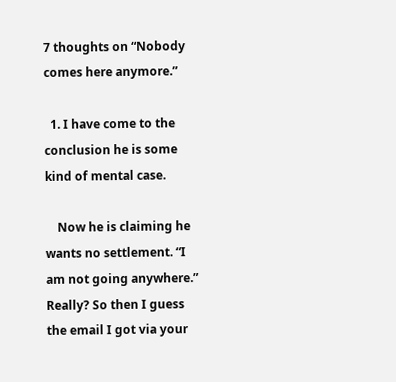7 thoughts on “Nobody comes here anymore.”

  1. I have come to the conclusion he is some kind of mental case.

    Now he is claiming he wants no settlement. “I am not going anywhere.” Really? So then I guess the email I got via your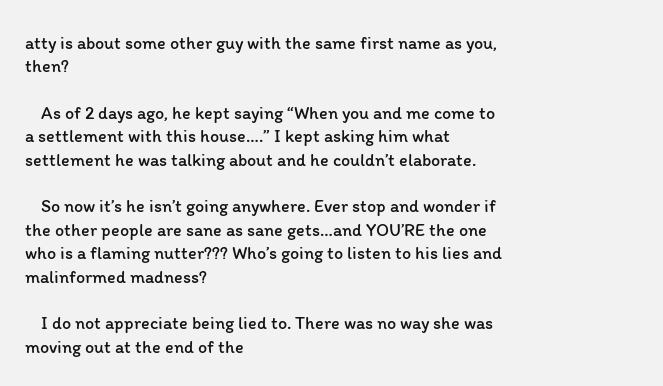atty is about some other guy with the same first name as you, then?

    As of 2 days ago, he kept saying “When you and me come to a settlement with this house….” I kept asking him what settlement he was talking about and he couldn’t elaborate.

    So now it’s he isn’t going anywhere. Ever stop and wonder if the other people are sane as sane gets…and YOU’RE the one who is a flaming nutter??? Who’s going to listen to his lies and malinformed madness?

    I do not appreciate being lied to. There was no way she was moving out at the end of the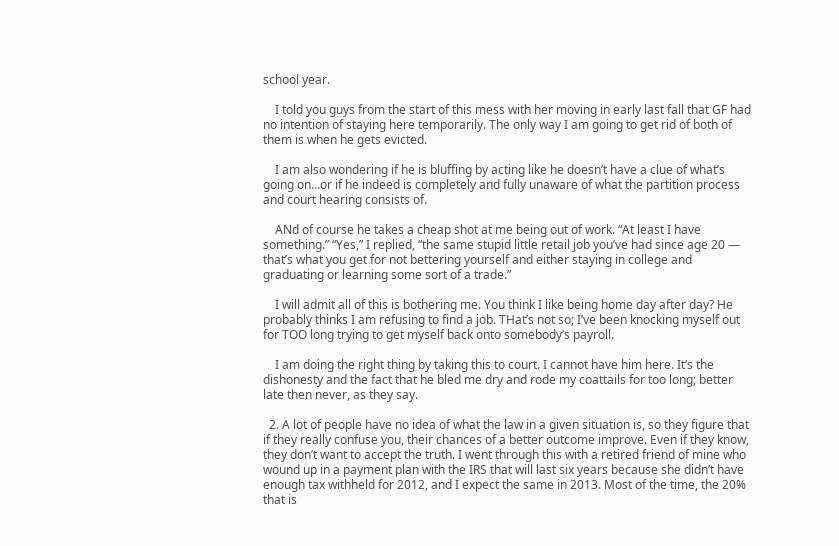school year.

    I told you guys from the start of this mess with her moving in early last fall that GF had no intention of staying here temporarily. The only way I am going to get rid of both of them is when he gets evicted.

    I am also wondering if he is bluffing by acting like he doesn’t have a clue of what’s going on…or if he indeed is completely and fully unaware of what the partition process and court hearing consists of.

    ANd of course he takes a cheap shot at me being out of work. “At least I have something.” “Yes,” I replied, “the same stupid little retail job you’ve had since age 20 — that’s what you get for not bettering yourself and either staying in college and graduating or learning some sort of a trade.”

    I will admit all of this is bothering me. You think I like being home day after day? He probably thinks I am refusing to find a job. THat’s not so; I’ve been knocking myself out for TOO long trying to get myself back onto somebody’s payroll.

    I am doing the right thing by taking this to court. I cannot have him here. It’s the dishonesty and the fact that he bled me dry and rode my coattails for too long; better late then never, as they say.

  2. A lot of people have no idea of what the law in a given situation is, so they figure that if they really confuse you, their chances of a better outcome improve. Even if they know, they don’t want to accept the truth. I went through this with a retired friend of mine who wound up in a payment plan with the IRS that will last six years because she didn’t have enough tax withheld for 2012, and I expect the same in 2013. Most of the time, the 20% that is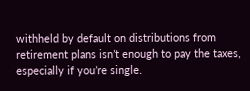withheld by default on distributions from retirement plans isn’t enough to pay the taxes, especially if you’re single.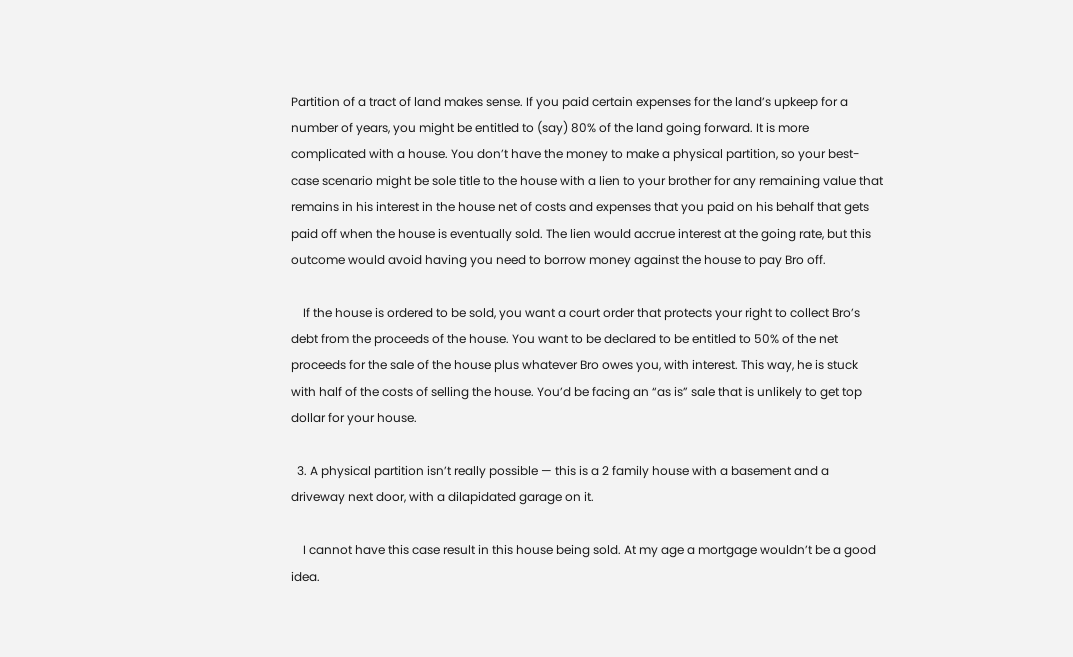Partition of a tract of land makes sense. If you paid certain expenses for the land’s upkeep for a number of years, you might be entitled to (say) 80% of the land going forward. It is more complicated with a house. You don’t have the money to make a physical partition, so your best-case scenario might be sole title to the house with a lien to your brother for any remaining value that remains in his interest in the house net of costs and expenses that you paid on his behalf that gets paid off when the house is eventually sold. The lien would accrue interest at the going rate, but this outcome would avoid having you need to borrow money against the house to pay Bro off.

    If the house is ordered to be sold, you want a court order that protects your right to collect Bro’s debt from the proceeds of the house. You want to be declared to be entitled to 50% of the net proceeds for the sale of the house plus whatever Bro owes you, with interest. This way, he is stuck with half of the costs of selling the house. You’d be facing an “as is” sale that is unlikely to get top dollar for your house.

  3. A physical partition isn’t really possible — this is a 2 family house with a basement and a driveway next door, with a dilapidated garage on it.

    I cannot have this case result in this house being sold. At my age a mortgage wouldn’t be a good idea.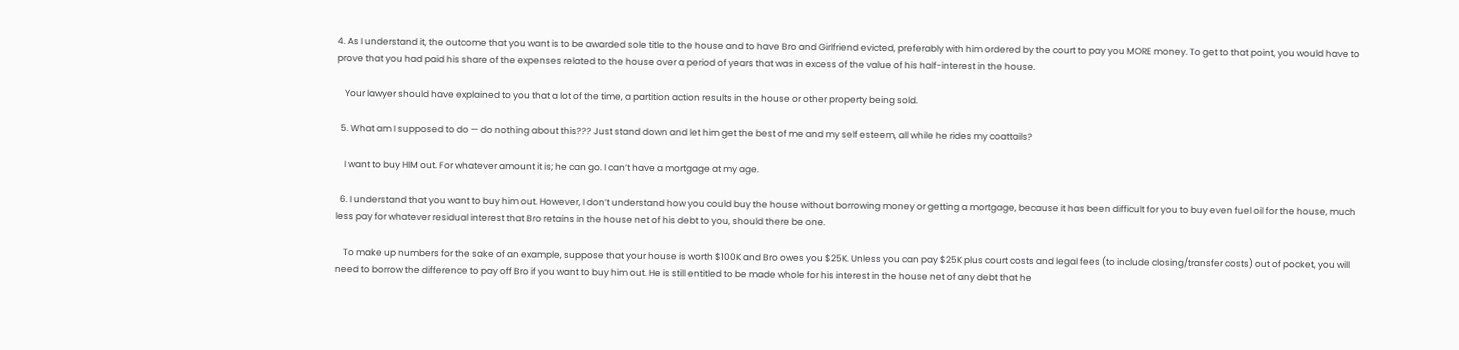4. As I understand it, the outcome that you want is to be awarded sole title to the house and to have Bro and Girlfriend evicted, preferably with him ordered by the court to pay you MORE money. To get to that point, you would have to prove that you had paid his share of the expenses related to the house over a period of years that was in excess of the value of his half-interest in the house.

    Your lawyer should have explained to you that a lot of the time, a partition action results in the house or other property being sold.

  5. What am I supposed to do — do nothing about this??? Just stand down and let him get the best of me and my self esteem, all while he rides my coattails?

    I want to buy HIM out. For whatever amount it is; he can go. I can’t have a mortgage at my age.

  6. I understand that you want to buy him out. However, I don’t understand how you could buy the house without borrowing money or getting a mortgage, because it has been difficult for you to buy even fuel oil for the house, much less pay for whatever residual interest that Bro retains in the house net of his debt to you, should there be one.

    To make up numbers for the sake of an example, suppose that your house is worth $100K and Bro owes you $25K. Unless you can pay $25K plus court costs and legal fees (to include closing/transfer costs) out of pocket, you will need to borrow the difference to pay off Bro if you want to buy him out. He is still entitled to be made whole for his interest in the house net of any debt that he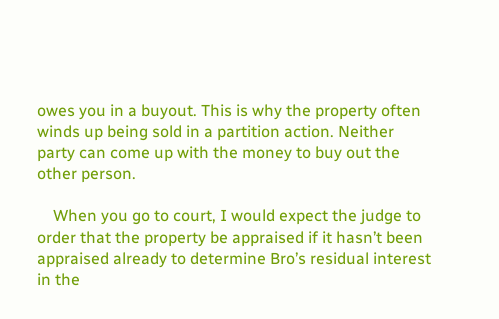owes you in a buyout. This is why the property often winds up being sold in a partition action. Neither party can come up with the money to buy out the other person.

    When you go to court, I would expect the judge to order that the property be appraised if it hasn’t been appraised already to determine Bro’s residual interest in the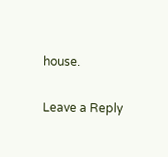house.

Leave a Reply